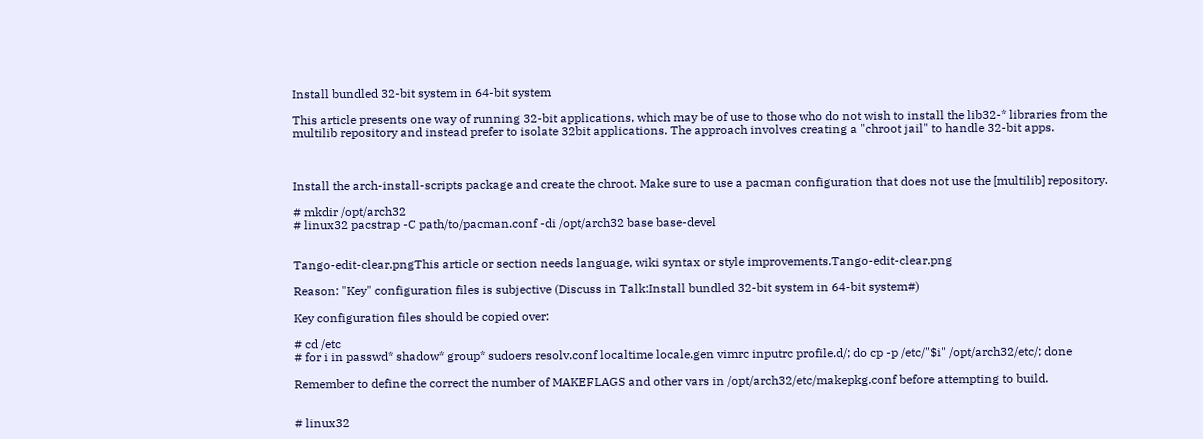Install bundled 32-bit system in 64-bit system

This article presents one way of running 32-bit applications, which may be of use to those who do not wish to install the lib32-* libraries from the multilib repository and instead prefer to isolate 32bit applications. The approach involves creating a "chroot jail" to handle 32-bit apps.



Install the arch-install-scripts package and create the chroot. Make sure to use a pacman configuration that does not use the [multilib] repository.

# mkdir /opt/arch32
# linux32 pacstrap -C path/to/pacman.conf -di /opt/arch32 base base-devel


Tango-edit-clear.pngThis article or section needs language, wiki syntax or style improvements.Tango-edit-clear.png

Reason: "Key" configuration files is subjective (Discuss in Talk:Install bundled 32-bit system in 64-bit system#)

Key configuration files should be copied over:

# cd /etc
# for i in passwd* shadow* group* sudoers resolv.conf localtime locale.gen vimrc inputrc profile.d/; do cp -p /etc/"$i" /opt/arch32/etc/; done

Remember to define the correct the number of MAKEFLAGS and other vars in /opt/arch32/etc/makepkg.conf before attempting to build.


# linux32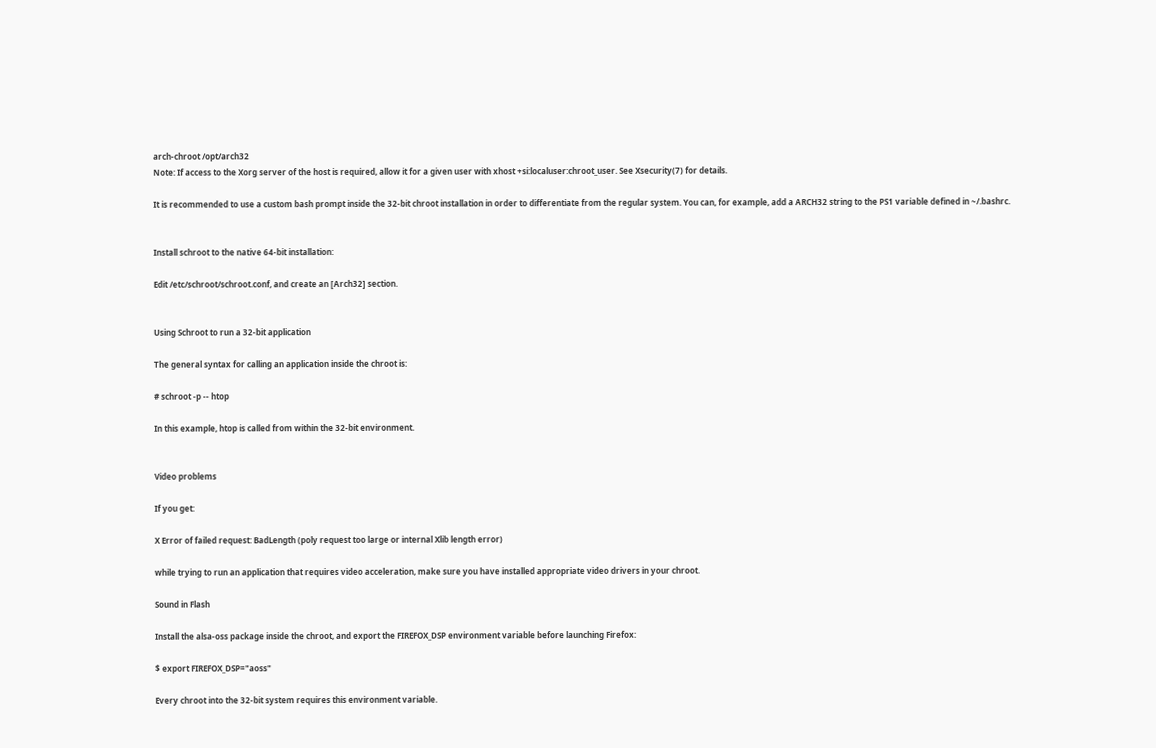arch-chroot /opt/arch32
Note: If access to the Xorg server of the host is required, allow it for a given user with xhost +si:localuser:chroot_user. See Xsecurity(7) for details.

It is recommended to use a custom bash prompt inside the 32-bit chroot installation in order to differentiate from the regular system. You can, for example, add a ARCH32 string to the PS1 variable defined in ~/.bashrc.


Install schroot to the native 64-bit installation:

Edit /etc/schroot/schroot.conf, and create an [Arch32] section.


Using Schroot to run a 32-bit application

The general syntax for calling an application inside the chroot is:

# schroot -p -- htop

In this example, htop is called from within the 32-bit environment.


Video problems

If you get:

X Error of failed request: BadLength (poly request too large or internal Xlib length error)

while trying to run an application that requires video acceleration, make sure you have installed appropriate video drivers in your chroot.

Sound in Flash

Install the alsa-oss package inside the chroot, and export the FIREFOX_DSP environment variable before launching Firefox:

$ export FIREFOX_DSP="aoss"

Every chroot into the 32-bit system requires this environment variable.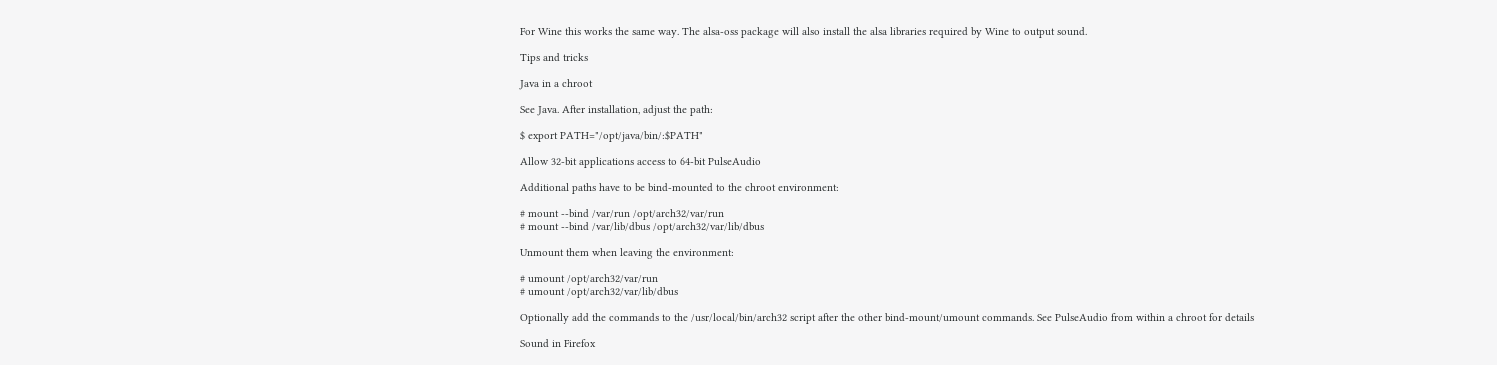For Wine this works the same way. The alsa-oss package will also install the alsa libraries required by Wine to output sound.

Tips and tricks

Java in a chroot

See Java. After installation, adjust the path:

$ export PATH="/opt/java/bin/:$PATH"

Allow 32-bit applications access to 64-bit PulseAudio

Additional paths have to be bind-mounted to the chroot environment:

# mount --bind /var/run /opt/arch32/var/run
# mount --bind /var/lib/dbus /opt/arch32/var/lib/dbus

Unmount them when leaving the environment:

# umount /opt/arch32/var/run
# umount /opt/arch32/var/lib/dbus

Optionally add the commands to the /usr/local/bin/arch32 script after the other bind-mount/umount commands. See PulseAudio from within a chroot for details

Sound in Firefox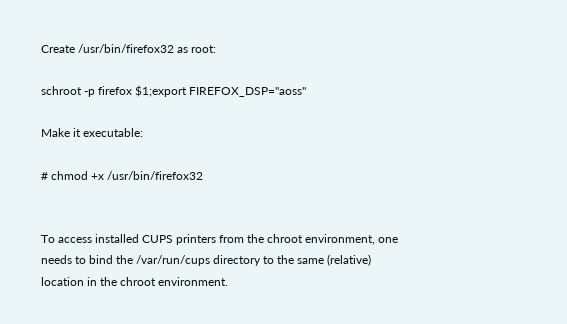Create /usr/bin/firefox32 as root:

schroot -p firefox $1;export FIREFOX_DSP="aoss"

Make it executable:

# chmod +x /usr/bin/firefox32


To access installed CUPS printers from the chroot environment, one needs to bind the /var/run/cups directory to the same (relative) location in the chroot environment.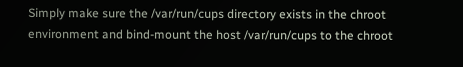Simply make sure the /var/run/cups directory exists in the chroot environment and bind-mount the host /var/run/cups to the chroot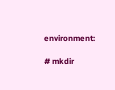environment:

# mkdir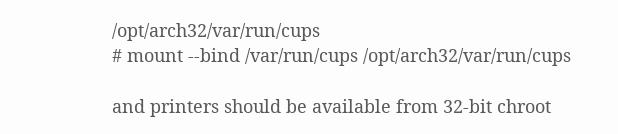/opt/arch32/var/run/cups
# mount --bind /var/run/cups /opt/arch32/var/run/cups

and printers should be available from 32-bit chroot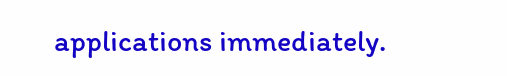applications immediately.